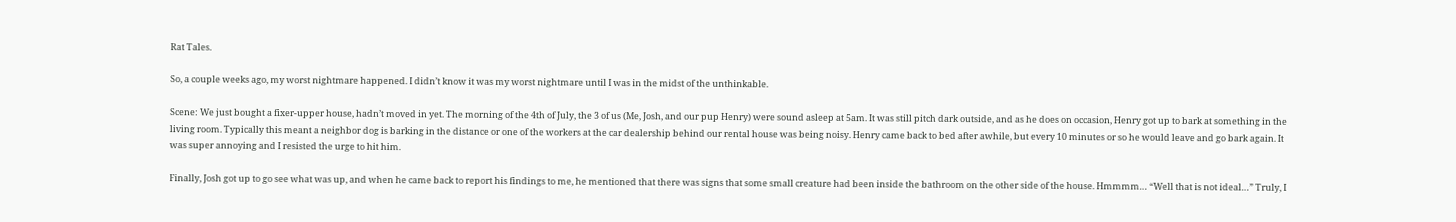Rat Tales.

So, a couple weeks ago, my worst nightmare happened. I didn’t know it was my worst nightmare until I was in the midst of the unthinkable.

Scene: We just bought a fixer-upper house, hadn’t moved in yet. The morning of the 4th of July, the 3 of us (Me, Josh, and our pup Henry) were sound asleep at 5am. It was still pitch dark outside, and as he does on occasion, Henry got up to bark at something in the living room. Typically this meant a neighbor dog is barking in the distance or one of the workers at the car dealership behind our rental house was being noisy. Henry came back to bed after awhile, but every 10 minutes or so he would leave and go bark again. It was super annoying and I resisted the urge to hit him.

Finally, Josh got up to go see what was up, and when he came back to report his findings to me, he mentioned that there was signs that some small creature had been inside the bathroom on the other side of the house. Hmmmm… “Well that is not ideal…” Truly, I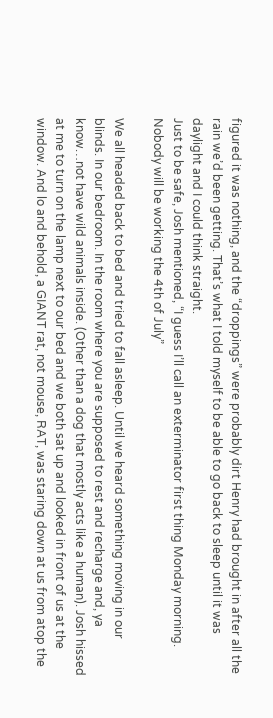figured it was nothing, and the “droppings” were probably dirt Henry had brought in after all the rain we’d been getting. That’s what I told myself to be able to go back to sleep until it was daylight and I could think straight.
Just to be safe, Josh mentioned, “I guess I’ll call an exterminator first thing Monday morning. Nobody will be working the 4th of July”

We all headed back to bed and tried to fall asleep. Until we heard something moving in our blinds. In our bedroom. In the room where you are supposed to rest and recharge and, ya know…not have wild animals inside. (Other than a dog that mostly acts like a human). Josh hissed at me to turn on the lamp next to our bed and we both sat up and looked in front of us at the window. And lo and behold, a GIANT rat, not mouse, RAT, was staring down at us from atop the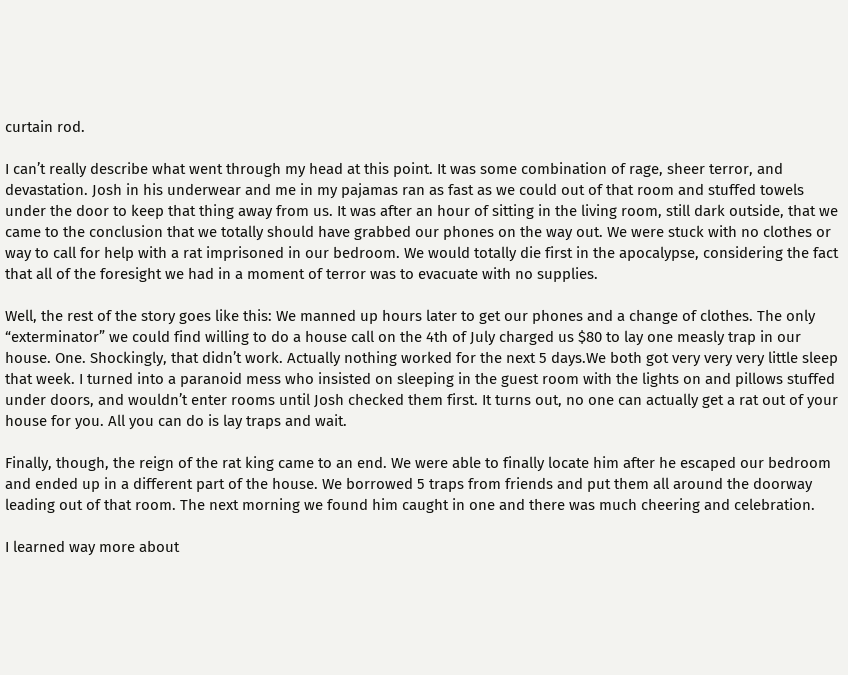curtain rod.

I can’t really describe what went through my head at this point. It was some combination of rage, sheer terror, and devastation. Josh in his underwear and me in my pajamas ran as fast as we could out of that room and stuffed towels under the door to keep that thing away from us. It was after an hour of sitting in the living room, still dark outside, that we came to the conclusion that we totally should have grabbed our phones on the way out. We were stuck with no clothes or way to call for help with a rat imprisoned in our bedroom. We would totally die first in the apocalypse, considering the fact that all of the foresight we had in a moment of terror was to evacuate with no supplies.

Well, the rest of the story goes like this: We manned up hours later to get our phones and a change of clothes. The only “exterminator” we could find willing to do a house call on the 4th of July charged us $80 to lay one measly trap in our house. One. Shockingly, that didn’t work. Actually nothing worked for the next 5 days.We both got very very very little sleep that week. I turned into a paranoid mess who insisted on sleeping in the guest room with the lights on and pillows stuffed under doors, and wouldn’t enter rooms until Josh checked them first. It turns out, no one can actually get a rat out of your house for you. All you can do is lay traps and wait.

Finally, though, the reign of the rat king came to an end. We were able to finally locate him after he escaped our bedroom and ended up in a different part of the house. We borrowed 5 traps from friends and put them all around the doorway leading out of that room. The next morning we found him caught in one and there was much cheering and celebration.

I learned way more about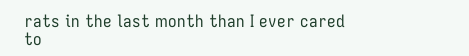rats in the last month than I ever cared to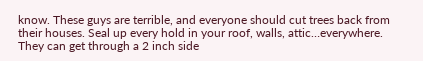know. These guys are terrible, and everyone should cut trees back from their houses. Seal up every hold in your roof, walls, attic…everywhere. They can get through a 2 inch side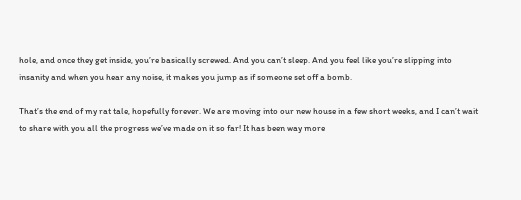hole, and once they get inside, you’re basically screwed. And you can’t sleep. And you feel like you’re slipping into insanity and when you hear any noise, it makes you jump as if someone set off a bomb.

That’s the end of my rat tale, hopefully forever. We are moving into our new house in a few short weeks, and I can’t wait to share with you all the progress we’ve made on it so far! It has been way more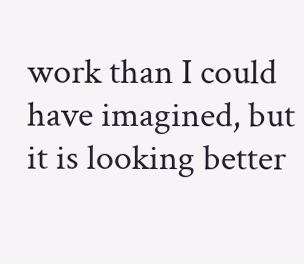work than I could have imagined, but it is looking better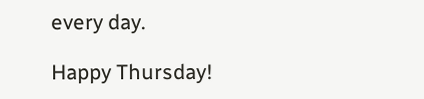every day.

Happy Thursday!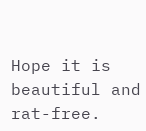Hope it is beautiful and rat-free.